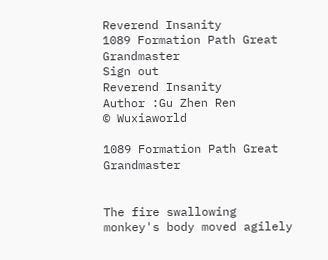Reverend Insanity
1089 Formation Path Great Grandmaster
Sign out
Reverend Insanity
Author :Gu Zhen Ren
© Wuxiaworld

1089 Formation Path Great Grandmaster


The fire swallowing monkey's body moved agilely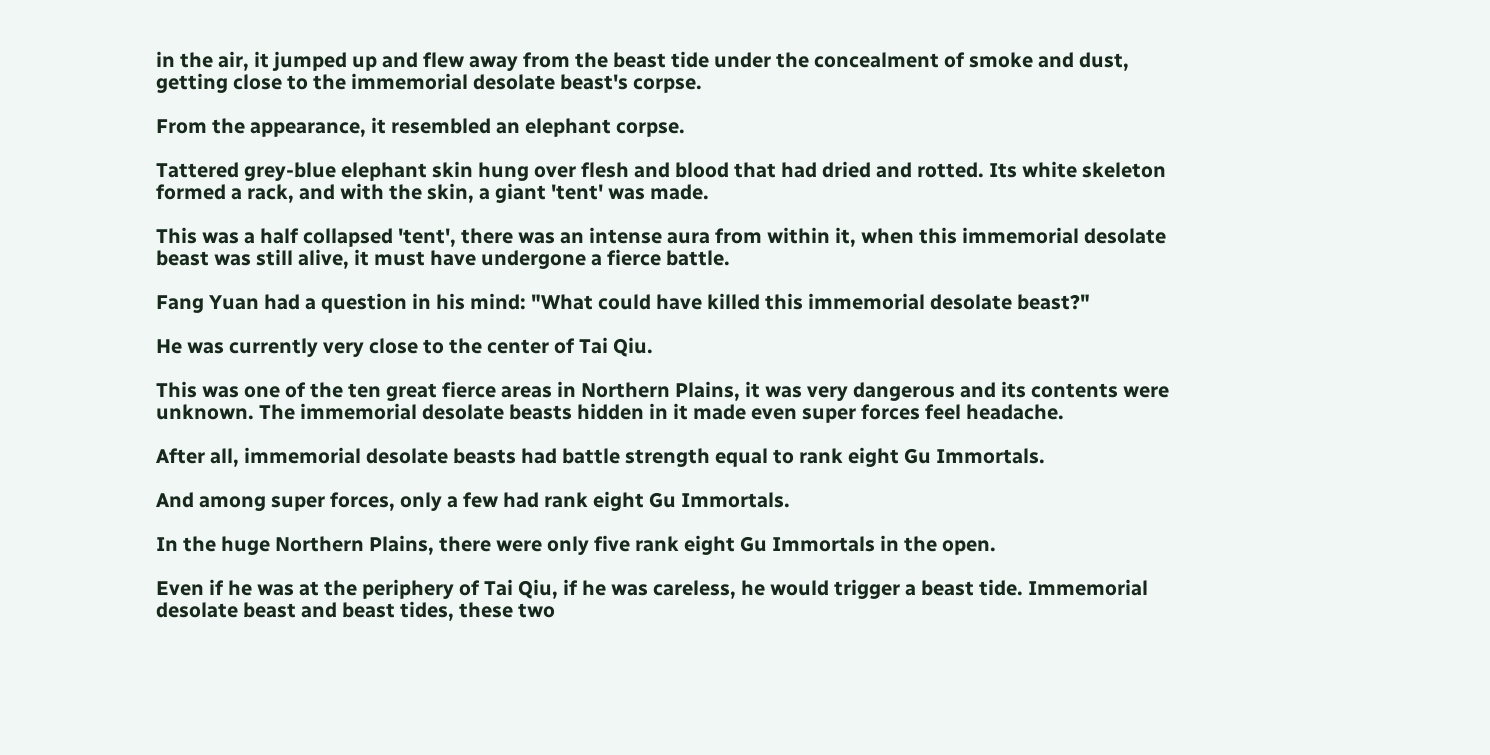in the air, it jumped up and flew away from the beast tide under the concealment of smoke and dust, getting close to the immemorial desolate beast's corpse.

From the appearance, it resembled an elephant corpse.

Tattered grey-blue elephant skin hung over flesh and blood that had dried and rotted. Its white skeleton formed a rack, and with the skin, a giant 'tent' was made.

This was a half collapsed 'tent', there was an intense aura from within it, when this immemorial desolate beast was still alive, it must have undergone a fierce battle.

Fang Yuan had a question in his mind: "What could have killed this immemorial desolate beast?"

He was currently very close to the center of Tai Qiu.

This was one of the ten great fierce areas in Northern Plains, it was very dangerous and its contents were unknown. The immemorial desolate beasts hidden in it made even super forces feel headache.

After all, immemorial desolate beasts had battle strength equal to rank eight Gu Immortals.

And among super forces, only a few had rank eight Gu Immortals.

In the huge Northern Plains, there were only five rank eight Gu Immortals in the open.

Even if he was at the periphery of Tai Qiu, if he was careless, he would trigger a beast tide. Immemorial desolate beast and beast tides, these two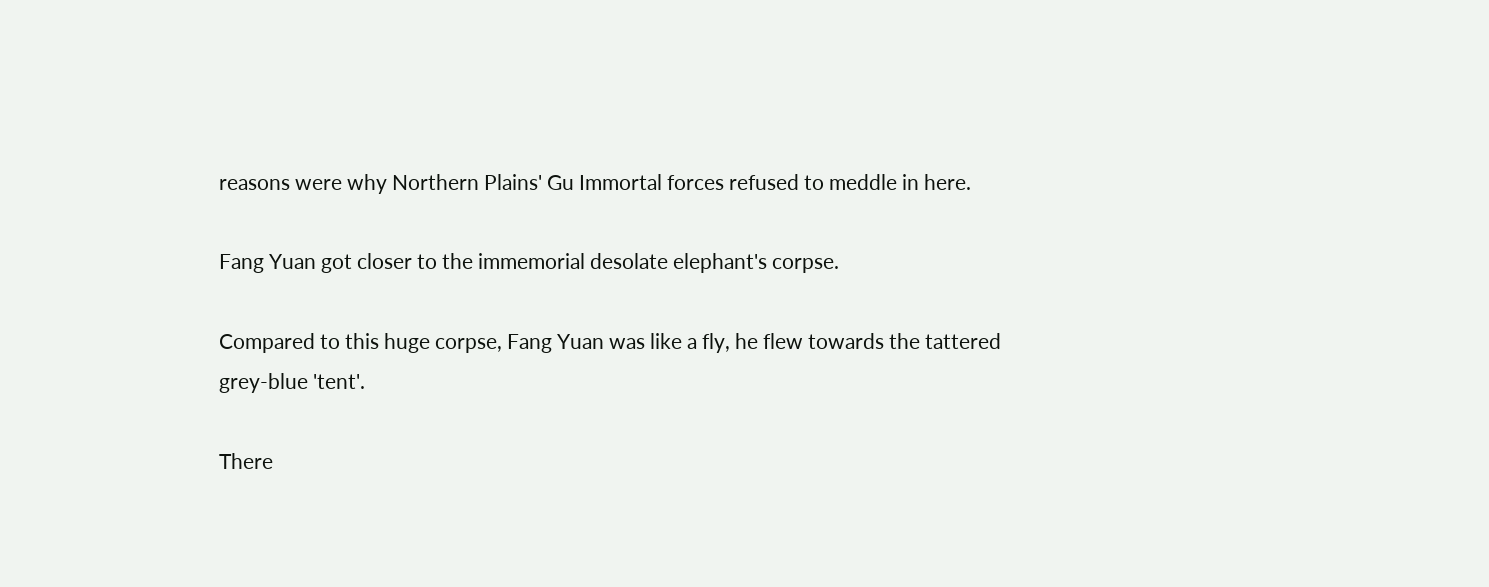reasons were why Northern Plains' Gu Immortal forces refused to meddle in here.

Fang Yuan got closer to the immemorial desolate elephant's corpse.

Compared to this huge corpse, Fang Yuan was like a fly, he flew towards the tattered grey-blue 'tent'.

There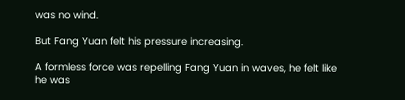was no wind.

But Fang Yuan felt his pressure increasing.

A formless force was repelling Fang Yuan in waves, he felt like he was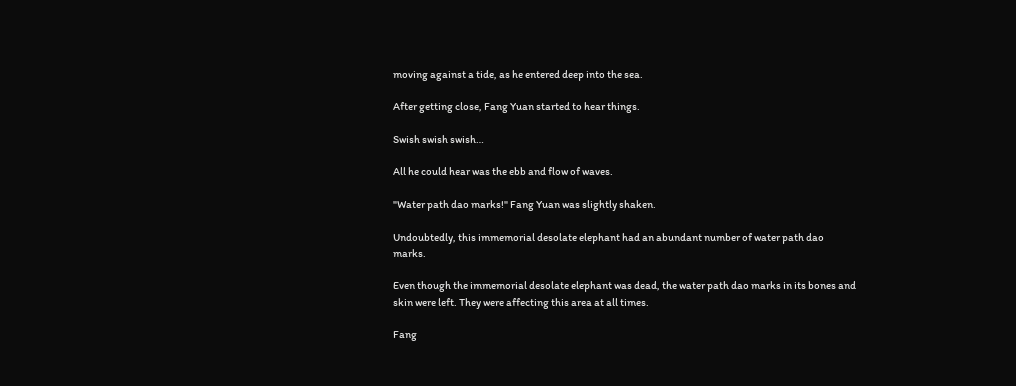moving against a tide, as he entered deep into the sea.

After getting close, Fang Yuan started to hear things.

Swish swish swish…

All he could hear was the ebb and flow of waves.

"Water path dao marks!" Fang Yuan was slightly shaken.

Undoubtedly, this immemorial desolate elephant had an abundant number of water path dao marks.

Even though the immemorial desolate elephant was dead, the water path dao marks in its bones and skin were left. They were affecting this area at all times.

Fang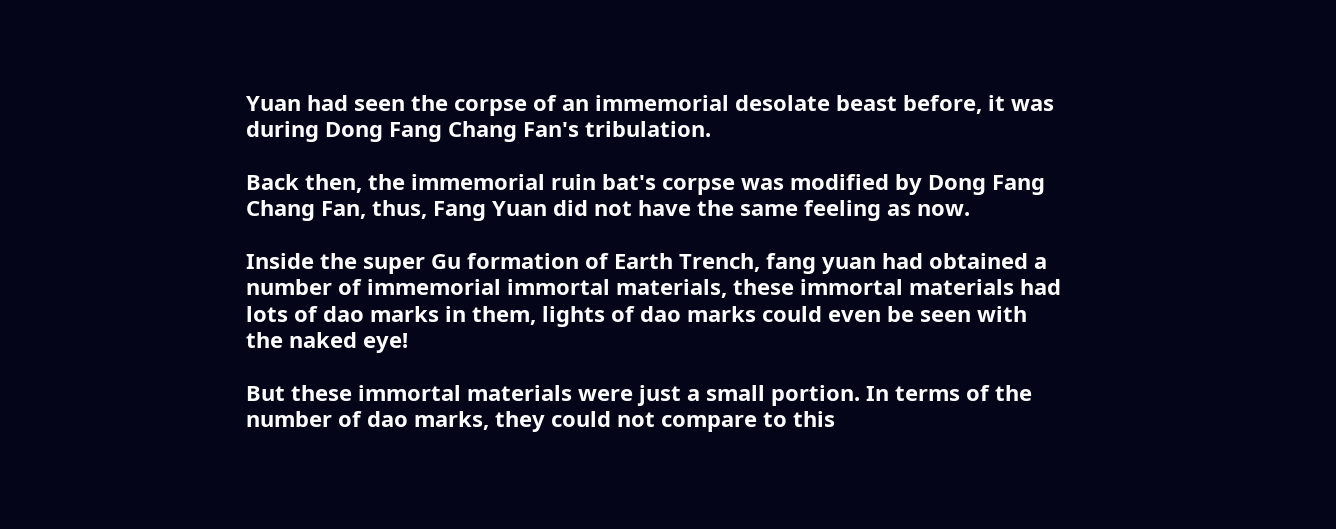Yuan had seen the corpse of an immemorial desolate beast before, it was during Dong Fang Chang Fan's tribulation.

Back then, the immemorial ruin bat's corpse was modified by Dong Fang Chang Fan, thus, Fang Yuan did not have the same feeling as now.

Inside the super Gu formation of Earth Trench, fang yuan had obtained a number of immemorial immortal materials, these immortal materials had lots of dao marks in them, lights of dao marks could even be seen with the naked eye!

But these immortal materials were just a small portion. In terms of the number of dao marks, they could not compare to this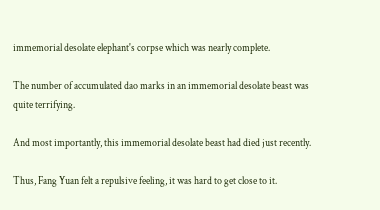immemorial desolate elephant's corpse which was nearly complete.

The number of accumulated dao marks in an immemorial desolate beast was quite terrifying.

And most importantly, this immemorial desolate beast had died just recently.

Thus, Fang Yuan felt a repulsive feeling, it was hard to get close to it.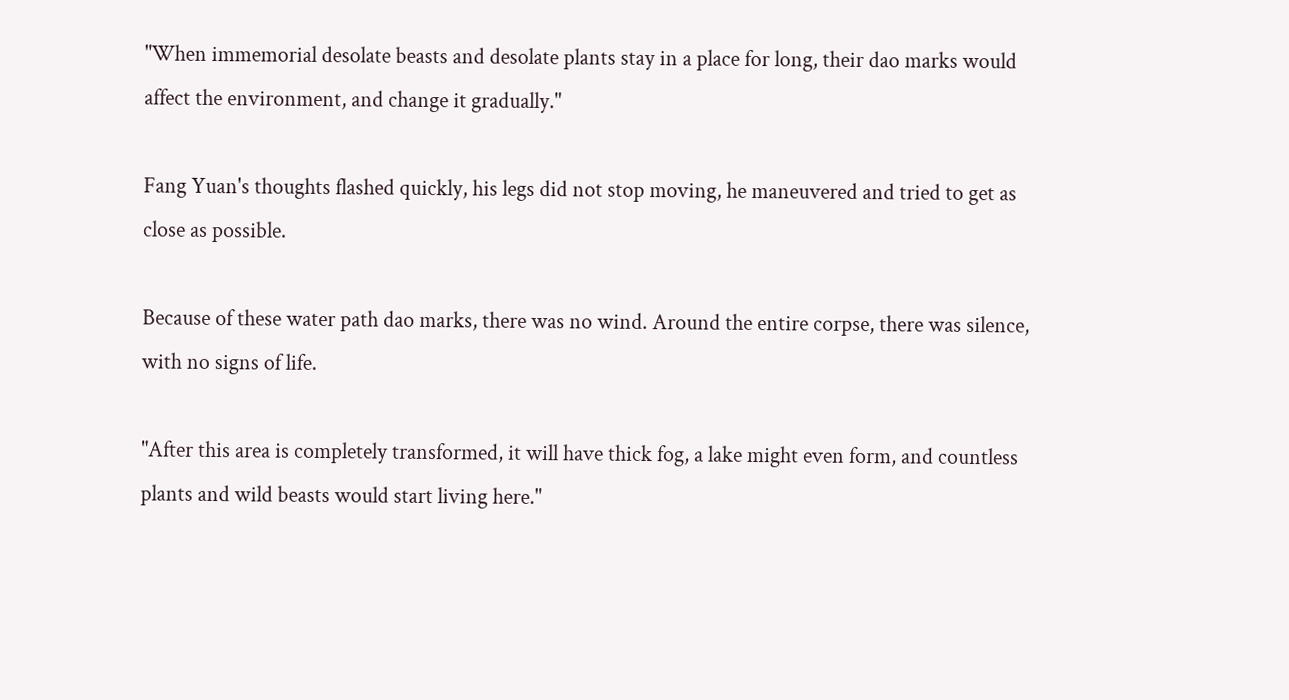"When immemorial desolate beasts and desolate plants stay in a place for long, their dao marks would affect the environment, and change it gradually."

Fang Yuan's thoughts flashed quickly, his legs did not stop moving, he maneuvered and tried to get as close as possible.

Because of these water path dao marks, there was no wind. Around the entire corpse, there was silence, with no signs of life.

"After this area is completely transformed, it will have thick fog, a lake might even form, and countless plants and wild beasts would start living here."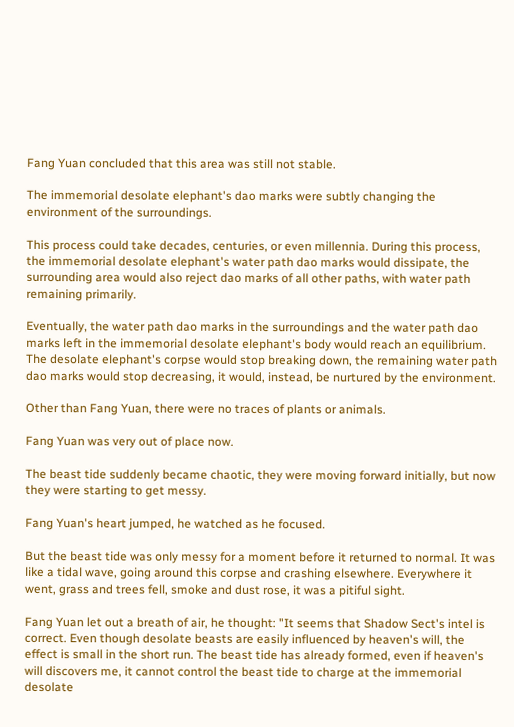Fang Yuan concluded that this area was still not stable.

The immemorial desolate elephant's dao marks were subtly changing the environment of the surroundings.

This process could take decades, centuries, or even millennia. During this process, the immemorial desolate elephant's water path dao marks would dissipate, the surrounding area would also reject dao marks of all other paths, with water path remaining primarily.

Eventually, the water path dao marks in the surroundings and the water path dao marks left in the immemorial desolate elephant's body would reach an equilibrium. The desolate elephant's corpse would stop breaking down, the remaining water path dao marks would stop decreasing, it would, instead, be nurtured by the environment.

Other than Fang Yuan, there were no traces of plants or animals.

Fang Yuan was very out of place now.

The beast tide suddenly became chaotic, they were moving forward initially, but now they were starting to get messy.

Fang Yuan's heart jumped, he watched as he focused.

But the beast tide was only messy for a moment before it returned to normal. It was like a tidal wave, going around this corpse and crashing elsewhere. Everywhere it went, grass and trees fell, smoke and dust rose, it was a pitiful sight.

Fang Yuan let out a breath of air, he thought: "It seems that Shadow Sect's intel is correct. Even though desolate beasts are easily influenced by heaven's will, the effect is small in the short run. The beast tide has already formed, even if heaven's will discovers me, it cannot control the beast tide to charge at the immemorial desolate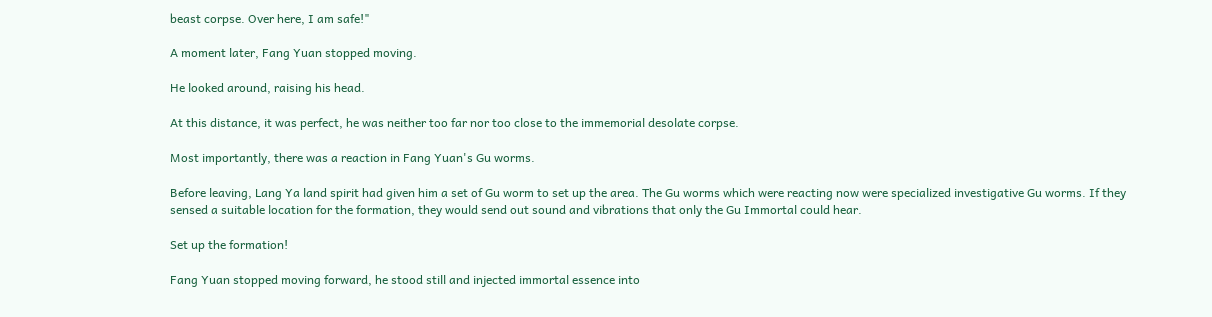beast corpse. Over here, I am safe!"

A moment later, Fang Yuan stopped moving.

He looked around, raising his head.

At this distance, it was perfect, he was neither too far nor too close to the immemorial desolate corpse.

Most importantly, there was a reaction in Fang Yuan's Gu worms.

Before leaving, Lang Ya land spirit had given him a set of Gu worm to set up the area. The Gu worms which were reacting now were specialized investigative Gu worms. If they sensed a suitable location for the formation, they would send out sound and vibrations that only the Gu Immortal could hear.

Set up the formation!

Fang Yuan stopped moving forward, he stood still and injected immortal essence into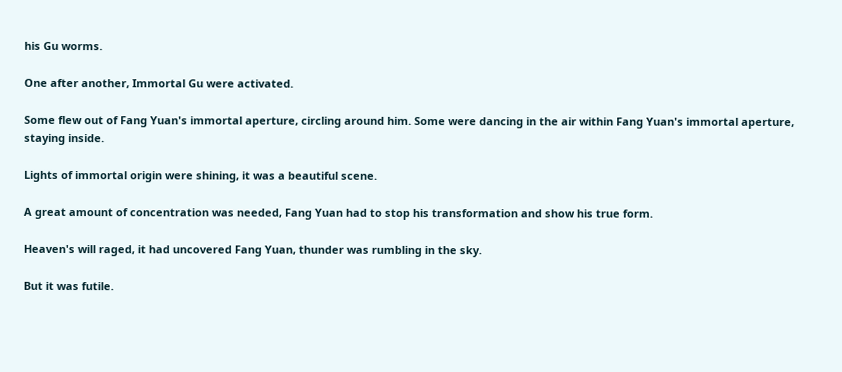his Gu worms.

One after another, Immortal Gu were activated.

Some flew out of Fang Yuan's immortal aperture, circling around him. Some were dancing in the air within Fang Yuan's immortal aperture, staying inside.

Lights of immortal origin were shining, it was a beautiful scene.

A great amount of concentration was needed, Fang Yuan had to stop his transformation and show his true form.

Heaven's will raged, it had uncovered Fang Yuan, thunder was rumbling in the sky.

But it was futile.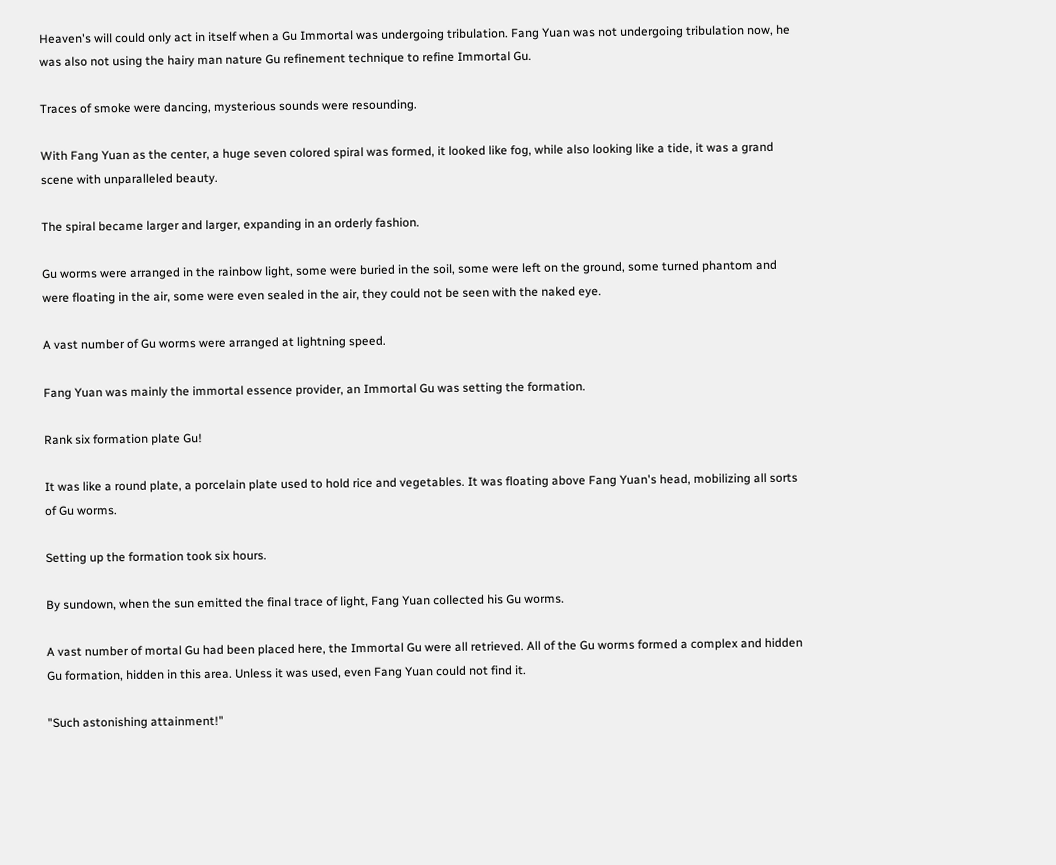Heaven's will could only act in itself when a Gu Immortal was undergoing tribulation. Fang Yuan was not undergoing tribulation now, he was also not using the hairy man nature Gu refinement technique to refine Immortal Gu.

Traces of smoke were dancing, mysterious sounds were resounding.

With Fang Yuan as the center, a huge seven colored spiral was formed, it looked like fog, while also looking like a tide, it was a grand scene with unparalleled beauty.

The spiral became larger and larger, expanding in an orderly fashion.

Gu worms were arranged in the rainbow light, some were buried in the soil, some were left on the ground, some turned phantom and were floating in the air, some were even sealed in the air, they could not be seen with the naked eye.

A vast number of Gu worms were arranged at lightning speed.

Fang Yuan was mainly the immortal essence provider, an Immortal Gu was setting the formation.

Rank six formation plate Gu!

It was like a round plate, a porcelain plate used to hold rice and vegetables. It was floating above Fang Yuan's head, mobilizing all sorts of Gu worms.

Setting up the formation took six hours.

By sundown, when the sun emitted the final trace of light, Fang Yuan collected his Gu worms.

A vast number of mortal Gu had been placed here, the Immortal Gu were all retrieved. All of the Gu worms formed a complex and hidden Gu formation, hidden in this area. Unless it was used, even Fang Yuan could not find it.

"Such astonishing attainment!"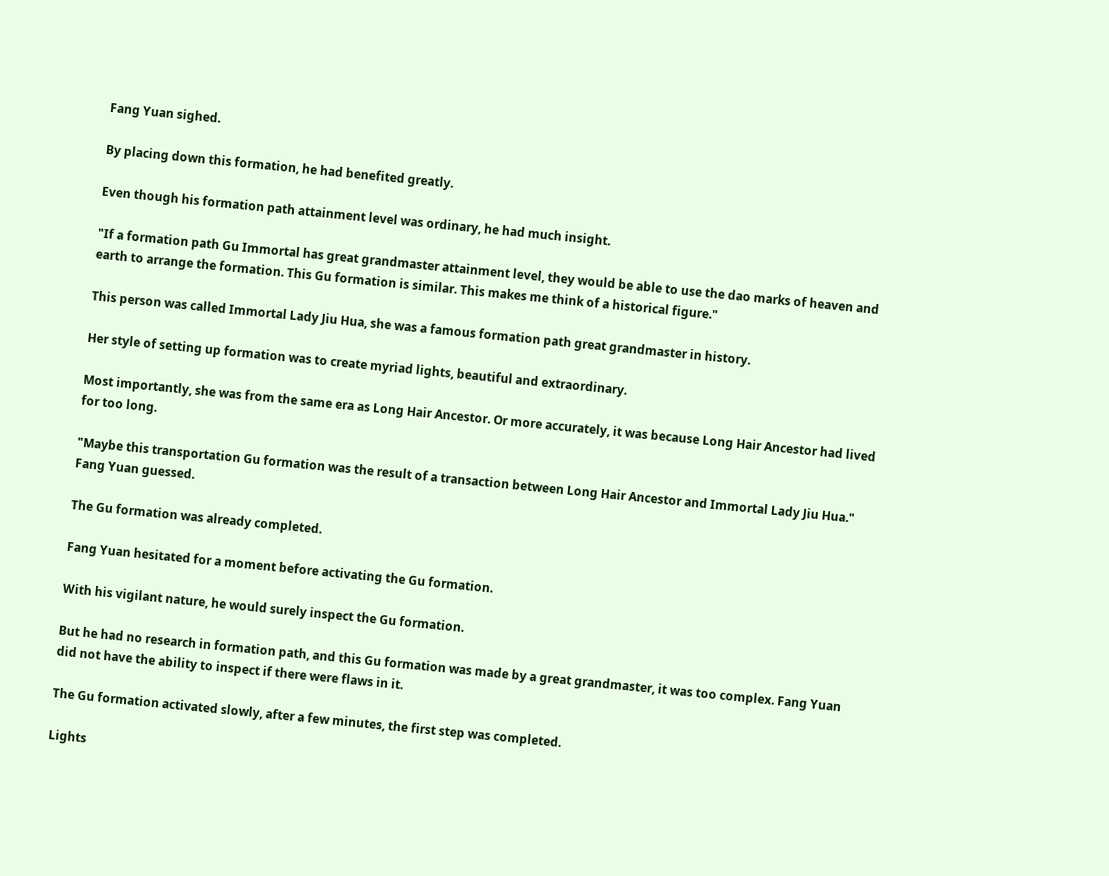Fang Yuan sighed.

By placing down this formation, he had benefited greatly.

Even though his formation path attainment level was ordinary, he had much insight.

"If a formation path Gu Immortal has great grandmaster attainment level, they would be able to use the dao marks of heaven and earth to arrange the formation. This Gu formation is similar. This makes me think of a historical figure."

This person was called Immortal Lady Jiu Hua, she was a famous formation path great grandmaster in history.

Her style of setting up formation was to create myriad lights, beautiful and extraordinary.

Most importantly, she was from the same era as Long Hair Ancestor. Or more accurately, it was because Long Hair Ancestor had lived for too long.

"Maybe this transportation Gu formation was the result of a transaction between Long Hair Ancestor and Immortal Lady Jiu Hua." Fang Yuan guessed.

The Gu formation was already completed.

Fang Yuan hesitated for a moment before activating the Gu formation.

With his vigilant nature, he would surely inspect the Gu formation.

But he had no research in formation path, and this Gu formation was made by a great grandmaster, it was too complex. Fang Yuan did not have the ability to inspect if there were flaws in it.

The Gu formation activated slowly, after a few minutes, the first step was completed.

Lights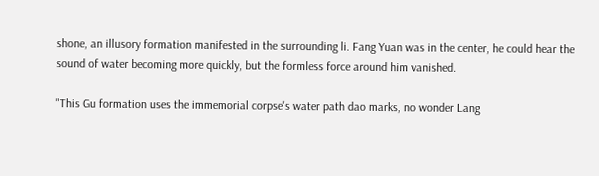shone, an illusory formation manifested in the surrounding li. Fang Yuan was in the center, he could hear the sound of water becoming more quickly, but the formless force around him vanished.

"This Gu formation uses the immemorial corpse's water path dao marks, no wonder Lang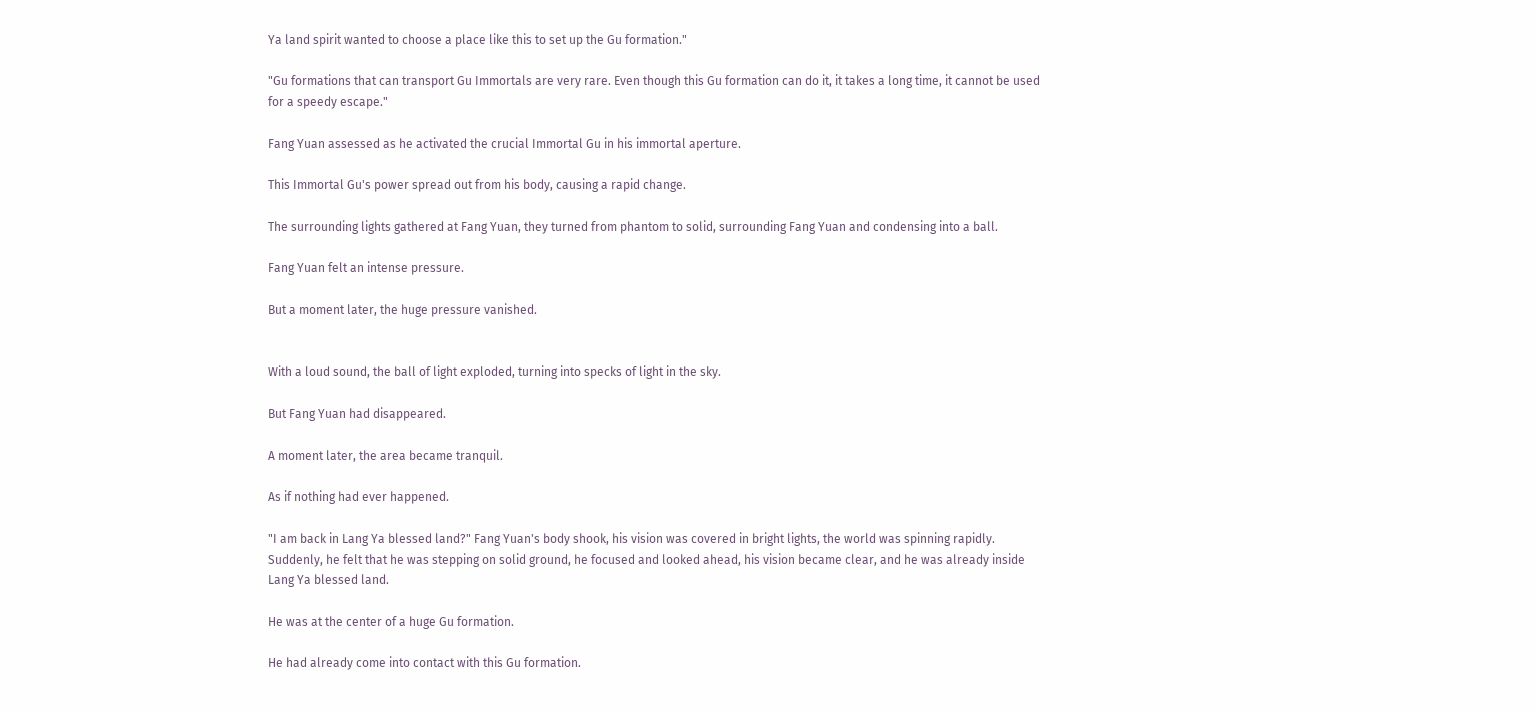Ya land spirit wanted to choose a place like this to set up the Gu formation."

"Gu formations that can transport Gu Immortals are very rare. Even though this Gu formation can do it, it takes a long time, it cannot be used for a speedy escape."

Fang Yuan assessed as he activated the crucial Immortal Gu in his immortal aperture.

This Immortal Gu's power spread out from his body, causing a rapid change.

The surrounding lights gathered at Fang Yuan, they turned from phantom to solid, surrounding Fang Yuan and condensing into a ball.

Fang Yuan felt an intense pressure.

But a moment later, the huge pressure vanished.


With a loud sound, the ball of light exploded, turning into specks of light in the sky.

But Fang Yuan had disappeared.

A moment later, the area became tranquil.

As if nothing had ever happened.

"I am back in Lang Ya blessed land?" Fang Yuan's body shook, his vision was covered in bright lights, the world was spinning rapidly. Suddenly, he felt that he was stepping on solid ground, he focused and looked ahead, his vision became clear, and he was already inside Lang Ya blessed land.

He was at the center of a huge Gu formation.

He had already come into contact with this Gu formation.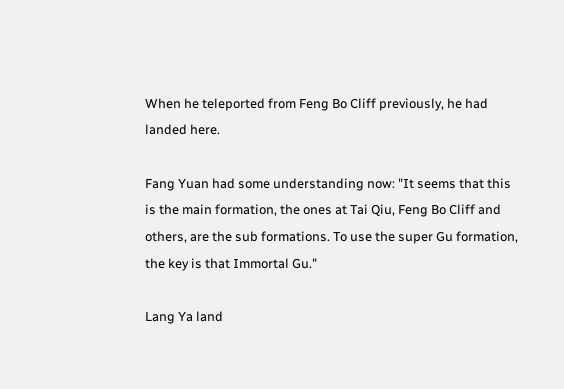When he teleported from Feng Bo Cliff previously, he had landed here.

Fang Yuan had some understanding now: "It seems that this is the main formation, the ones at Tai Qiu, Feng Bo Cliff and others, are the sub formations. To use the super Gu formation, the key is that Immortal Gu."

Lang Ya land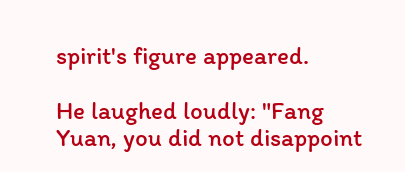spirit's figure appeared.

He laughed loudly: "Fang Yuan, you did not disappoint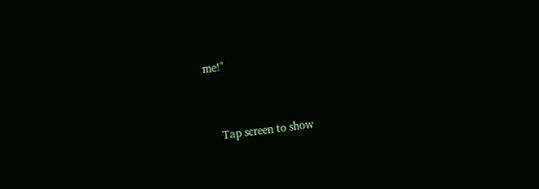me!"


    Tap screen to show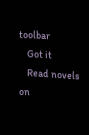toolbar
    Got it
    Read novels on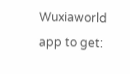Wuxiaworld app to get: